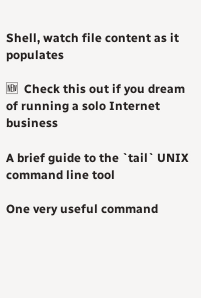Shell, watch file content as it populates

🆕  Check this out if you dream of running a solo Internet business

A brief guide to the `tail` UNIX command line tool

One very useful command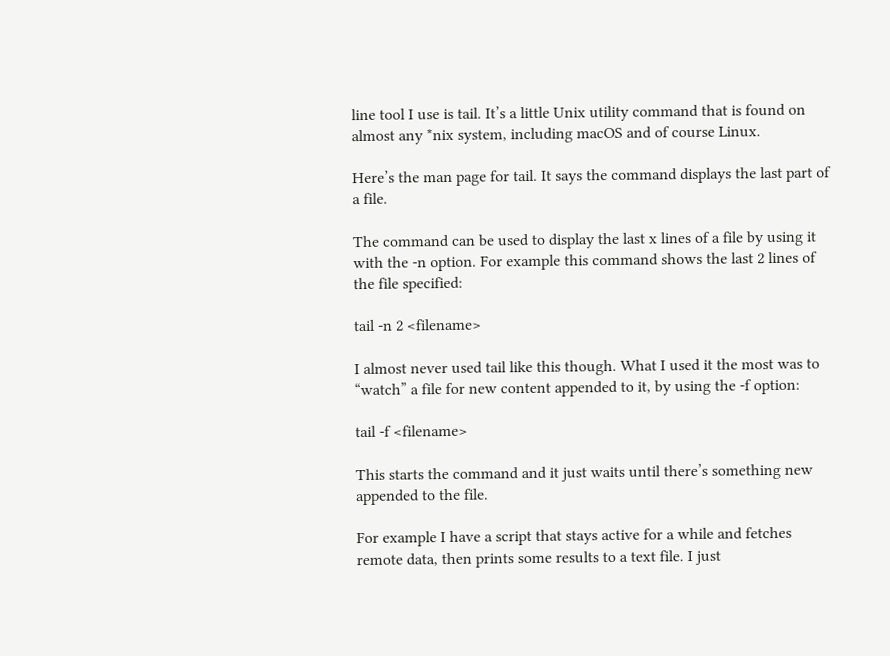line tool I use is tail. It’s a little Unix utility command that is found on almost any *nix system, including macOS and of course Linux.

Here’s the man page for tail. It says the command displays the last part of a file.

The command can be used to display the last x lines of a file by using it with the -n option. For example this command shows the last 2 lines of the file specified:

tail -n 2 <filename>

I almost never used tail like this though. What I used it the most was to “watch” a file for new content appended to it, by using the -f option:

tail -f <filename>

This starts the command and it just waits until there’s something new appended to the file.

For example I have a script that stays active for a while and fetches remote data, then prints some results to a text file. I just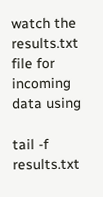watch the results.txt file for incoming data using

tail -f results.txt